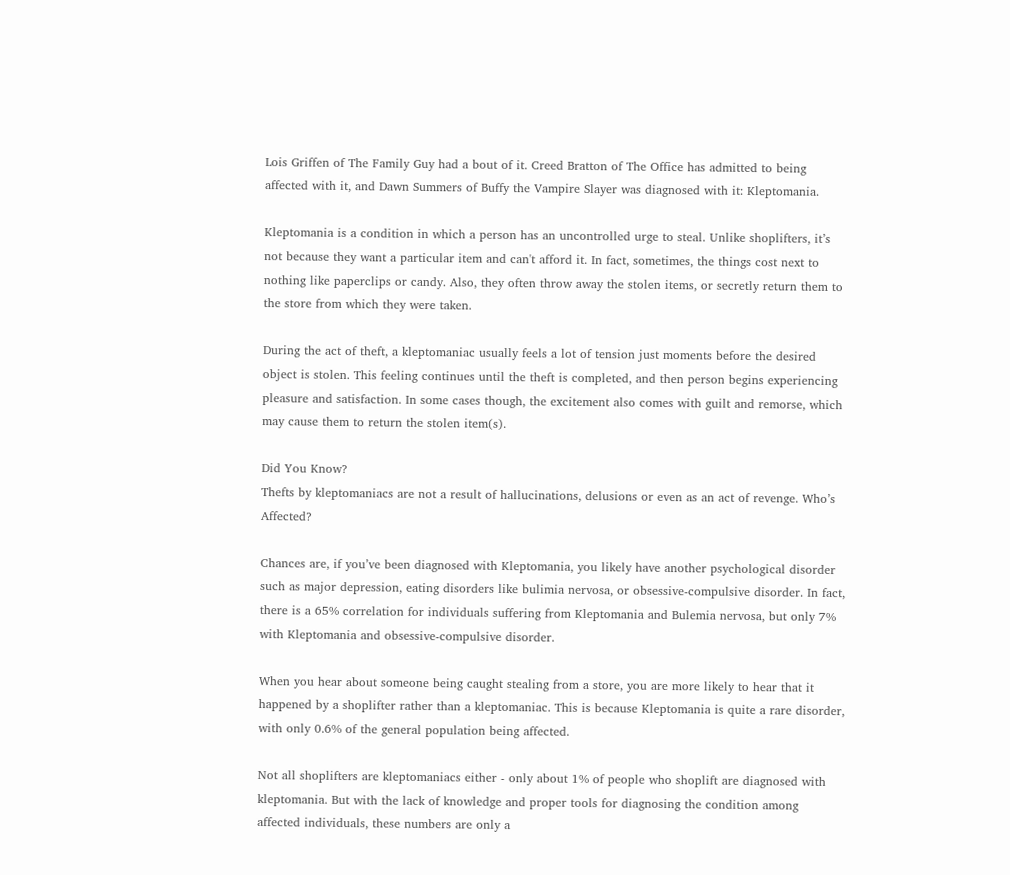Lois Griffen of The Family Guy had a bout of it. Creed Bratton of The Office has admitted to being affected with it, and Dawn Summers of Buffy the Vampire Slayer was diagnosed with it: Kleptomania.

Kleptomania is a condition in which a person has an uncontrolled urge to steal. Unlike shoplifters, it’s not because they want a particular item and can't afford it. In fact, sometimes, the things cost next to nothing like paperclips or candy. Also, they often throw away the stolen items, or secretly return them to the store from which they were taken.

During the act of theft, a kleptomaniac usually feels a lot of tension just moments before the desired object is stolen. This feeling continues until the theft is completed, and then person begins experiencing pleasure and satisfaction. In some cases though, the excitement also comes with guilt and remorse, which may cause them to return the stolen item(s).

Did You Know?
Thefts by kleptomaniacs are not a result of hallucinations, delusions or even as an act of revenge. Who’s Affected?

Chances are, if you’ve been diagnosed with Kleptomania, you likely have another psychological disorder such as major depression, eating disorders like bulimia nervosa, or obsessive-compulsive disorder. In fact, there is a 65% correlation for individuals suffering from Kleptomania and Bulemia nervosa, but only 7% with Kleptomania and obsessive-compulsive disorder.

When you hear about someone being caught stealing from a store, you are more likely to hear that it happened by a shoplifter rather than a kleptomaniac. This is because Kleptomania is quite a rare disorder, with only 0.6% of the general population being affected.

Not all shoplifters are kleptomaniacs either - only about 1% of people who shoplift are diagnosed with kleptomania. But with the lack of knowledge and proper tools for diagnosing the condition among affected individuals, these numbers are only a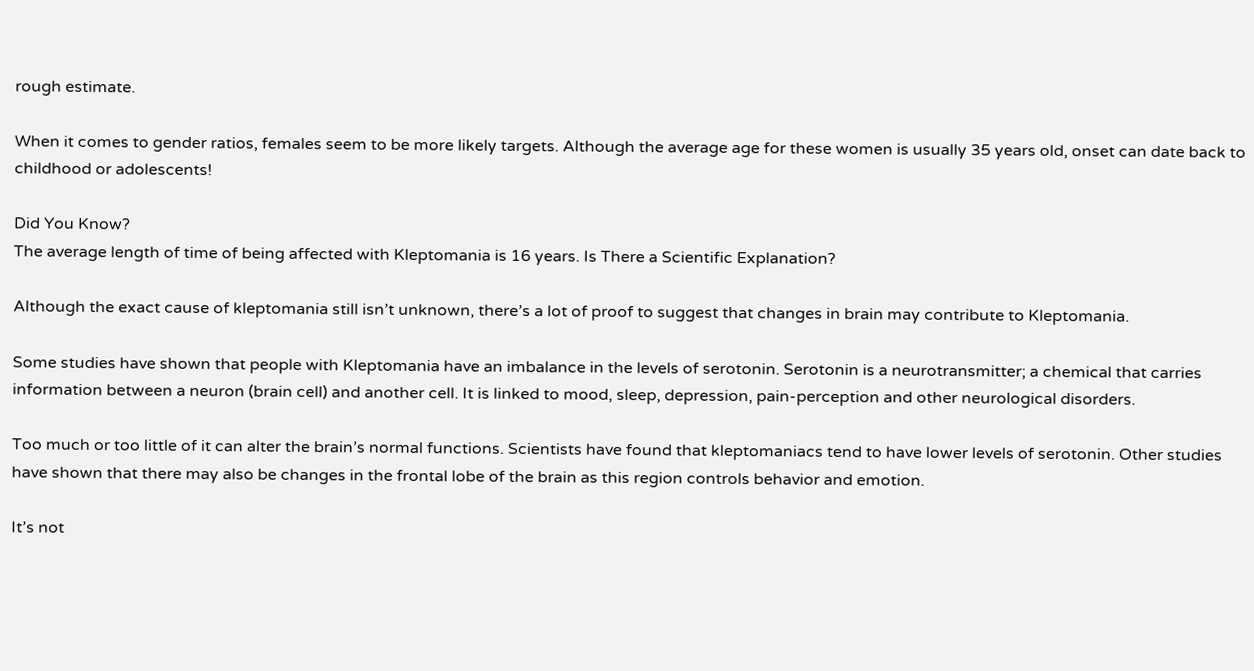rough estimate.

When it comes to gender ratios, females seem to be more likely targets. Although the average age for these women is usually 35 years old, onset can date back to childhood or adolescents!

Did You Know?
The average length of time of being affected with Kleptomania is 16 years. Is There a Scientific Explanation?

Although the exact cause of kleptomania still isn’t unknown, there’s a lot of proof to suggest that changes in brain may contribute to Kleptomania.

Some studies have shown that people with Kleptomania have an imbalance in the levels of serotonin. Serotonin is a neurotransmitter; a chemical that carries information between a neuron (brain cell) and another cell. It is linked to mood, sleep, depression, pain-perception and other neurological disorders.

Too much or too little of it can alter the brain’s normal functions. Scientists have found that kleptomaniacs tend to have lower levels of serotonin. Other studies have shown that there may also be changes in the frontal lobe of the brain as this region controls behavior and emotion.

It’s not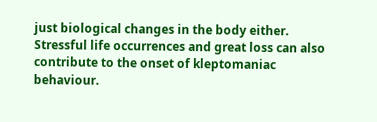just biological changes in the body either. Stressful life occurrences and great loss can also contribute to the onset of kleptomaniac behaviour.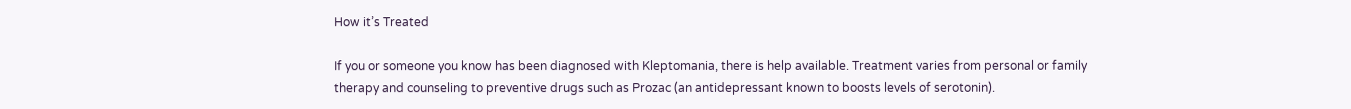How it’s Treated

If you or someone you know has been diagnosed with Kleptomania, there is help available. Treatment varies from personal or family therapy and counseling to preventive drugs such as Prozac (an antidepressant known to boosts levels of serotonin).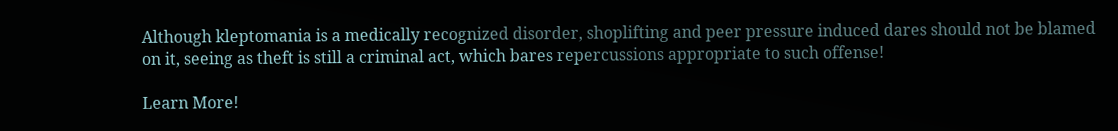Although kleptomania is a medically recognized disorder, shoplifting and peer pressure induced dares should not be blamed on it, seeing as theft is still a criminal act, which bares repercussions appropriate to such offense!

Learn More!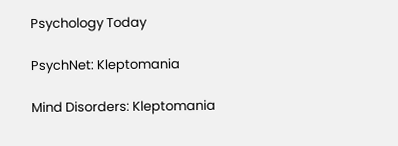Psychology Today

PsychNet: Kleptomania

Mind Disorders: Kleptomania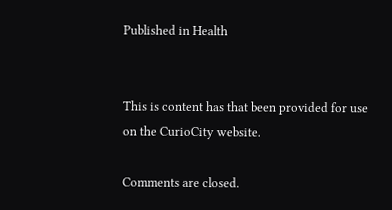Published in Health


This is content has that been provided for use on the CurioCity website.

Comments are closed.